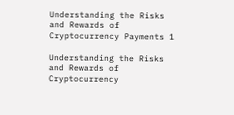Understanding the Risks and Rewards of Cryptocurrency Payments 1

Understanding the Risks and Rewards of Cryptocurrency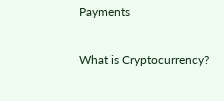Payments

What is Cryptocurrency?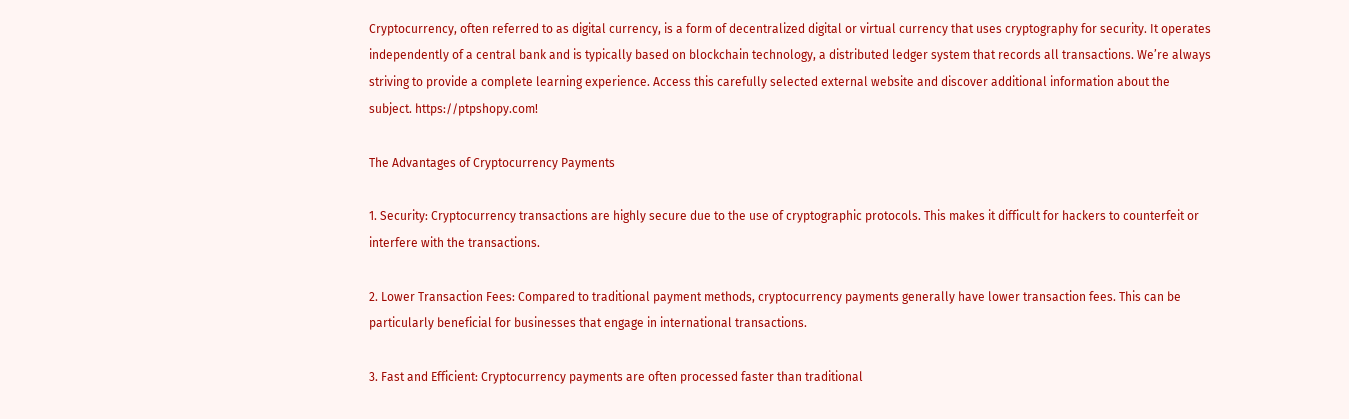Cryptocurrency, often referred to as digital currency, is a form of decentralized digital or virtual currency that uses cryptography for security. It operates independently of a central bank and is typically based on blockchain technology, a distributed ledger system that records all transactions. We’re always striving to provide a complete learning experience. Access this carefully selected external website and discover additional information about the subject. https://ptpshopy.com!

The Advantages of Cryptocurrency Payments

1. Security: Cryptocurrency transactions are highly secure due to the use of cryptographic protocols. This makes it difficult for hackers to counterfeit or interfere with the transactions.

2. Lower Transaction Fees: Compared to traditional payment methods, cryptocurrency payments generally have lower transaction fees. This can be particularly beneficial for businesses that engage in international transactions.

3. Fast and Efficient: Cryptocurrency payments are often processed faster than traditional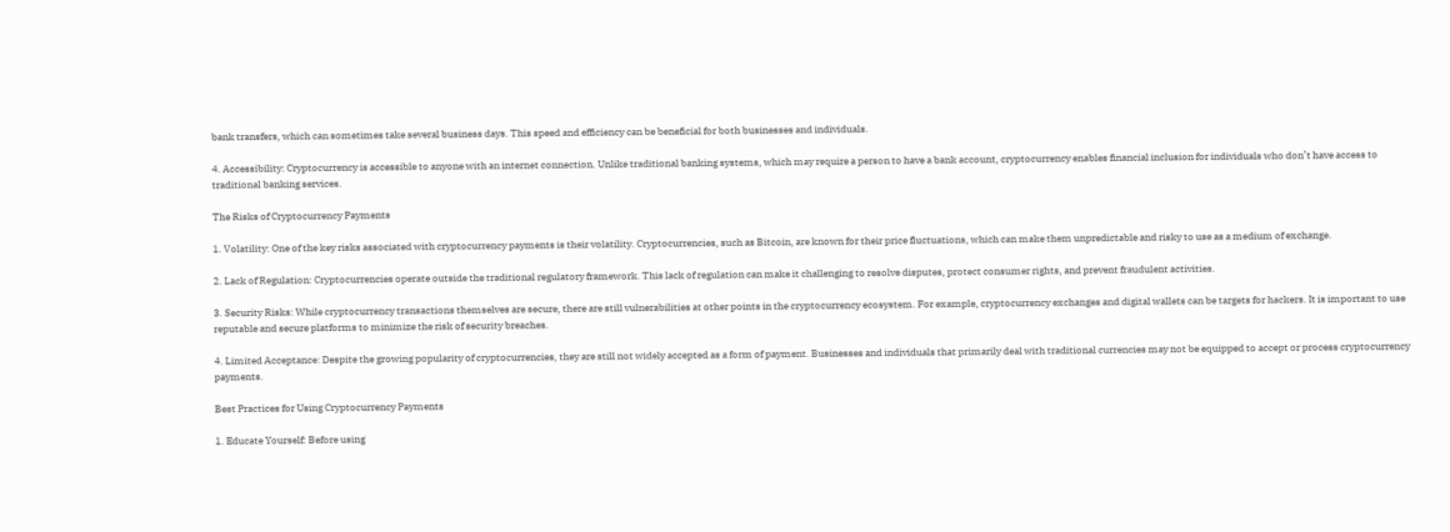bank transfers, which can sometimes take several business days. This speed and efficiency can be beneficial for both businesses and individuals.

4. Accessibility: Cryptocurrency is accessible to anyone with an internet connection. Unlike traditional banking systems, which may require a person to have a bank account, cryptocurrency enables financial inclusion for individuals who don’t have access to traditional banking services.

The Risks of Cryptocurrency Payments

1. Volatility: One of the key risks associated with cryptocurrency payments is their volatility. Cryptocurrencies, such as Bitcoin, are known for their price fluctuations, which can make them unpredictable and risky to use as a medium of exchange.

2. Lack of Regulation: Cryptocurrencies operate outside the traditional regulatory framework. This lack of regulation can make it challenging to resolve disputes, protect consumer rights, and prevent fraudulent activities.

3. Security Risks: While cryptocurrency transactions themselves are secure, there are still vulnerabilities at other points in the cryptocurrency ecosystem. For example, cryptocurrency exchanges and digital wallets can be targets for hackers. It is important to use reputable and secure platforms to minimize the risk of security breaches.

4. Limited Acceptance: Despite the growing popularity of cryptocurrencies, they are still not widely accepted as a form of payment. Businesses and individuals that primarily deal with traditional currencies may not be equipped to accept or process cryptocurrency payments.

Best Practices for Using Cryptocurrency Payments

1. Educate Yourself: Before using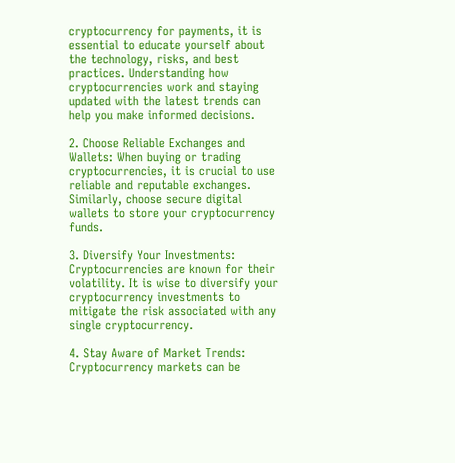cryptocurrency for payments, it is essential to educate yourself about the technology, risks, and best practices. Understanding how cryptocurrencies work and staying updated with the latest trends can help you make informed decisions.

2. Choose Reliable Exchanges and Wallets: When buying or trading cryptocurrencies, it is crucial to use reliable and reputable exchanges. Similarly, choose secure digital wallets to store your cryptocurrency funds.

3. Diversify Your Investments: Cryptocurrencies are known for their volatility. It is wise to diversify your cryptocurrency investments to mitigate the risk associated with any single cryptocurrency.

4. Stay Aware of Market Trends: Cryptocurrency markets can be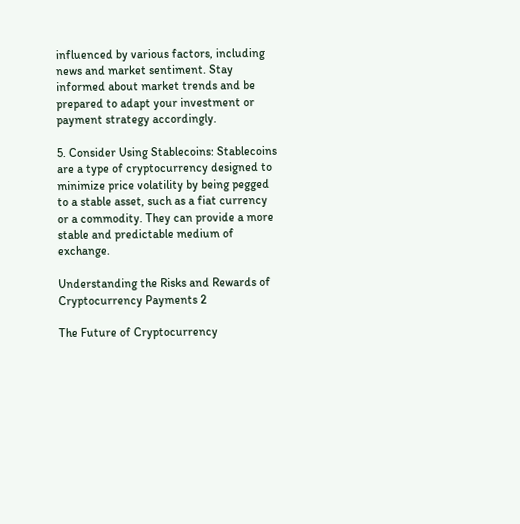influenced by various factors, including news and market sentiment. Stay informed about market trends and be prepared to adapt your investment or payment strategy accordingly.

5. Consider Using Stablecoins: Stablecoins are a type of cryptocurrency designed to minimize price volatility by being pegged to a stable asset, such as a fiat currency or a commodity. They can provide a more stable and predictable medium of exchange.

Understanding the Risks and Rewards of Cryptocurrency Payments 2

The Future of Cryptocurrency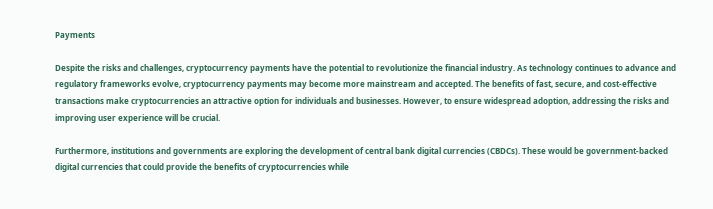Payments

Despite the risks and challenges, cryptocurrency payments have the potential to revolutionize the financial industry. As technology continues to advance and regulatory frameworks evolve, cryptocurrency payments may become more mainstream and accepted. The benefits of fast, secure, and cost-effective transactions make cryptocurrencies an attractive option for individuals and businesses. However, to ensure widespread adoption, addressing the risks and improving user experience will be crucial.

Furthermore, institutions and governments are exploring the development of central bank digital currencies (CBDCs). These would be government-backed digital currencies that could provide the benefits of cryptocurrencies while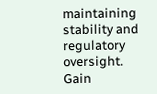maintaining stability and regulatory oversight. Gain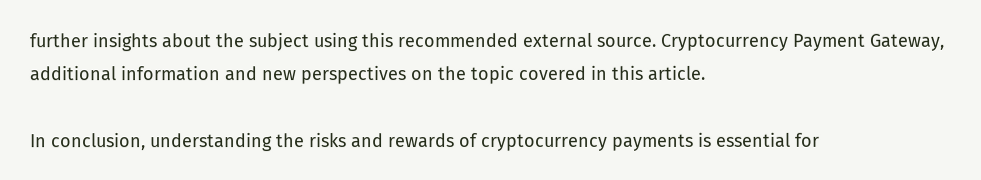further insights about the subject using this recommended external source. Cryptocurrency Payment Gateway, additional information and new perspectives on the topic covered in this article.

In conclusion, understanding the risks and rewards of cryptocurrency payments is essential for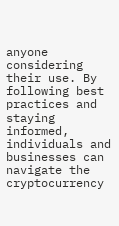anyone considering their use. By following best practices and staying informed, individuals and businesses can navigate the cryptocurrency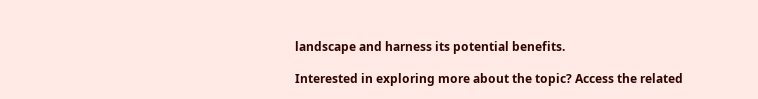landscape and harness its potential benefits.

Interested in exploring more about the topic? Access the related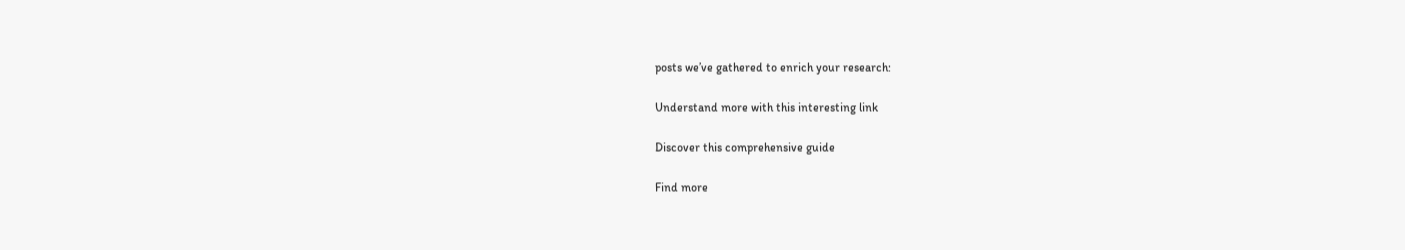posts we’ve gathered to enrich your research:

Understand more with this interesting link

Discover this comprehensive guide

Find more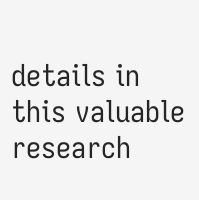details in this valuable research